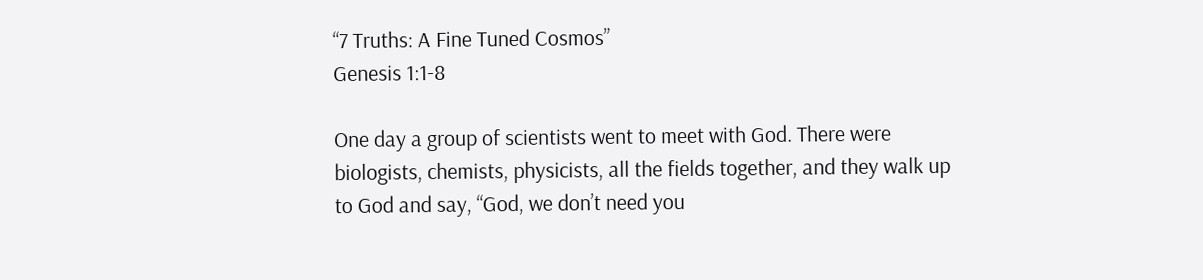“7 Truths: A Fine Tuned Cosmos”
Genesis 1:1-8

One day a group of scientists went to meet with God. There were biologists, chemists, physicists, all the fields together, and they walk up to God and say, “God, we don’t need you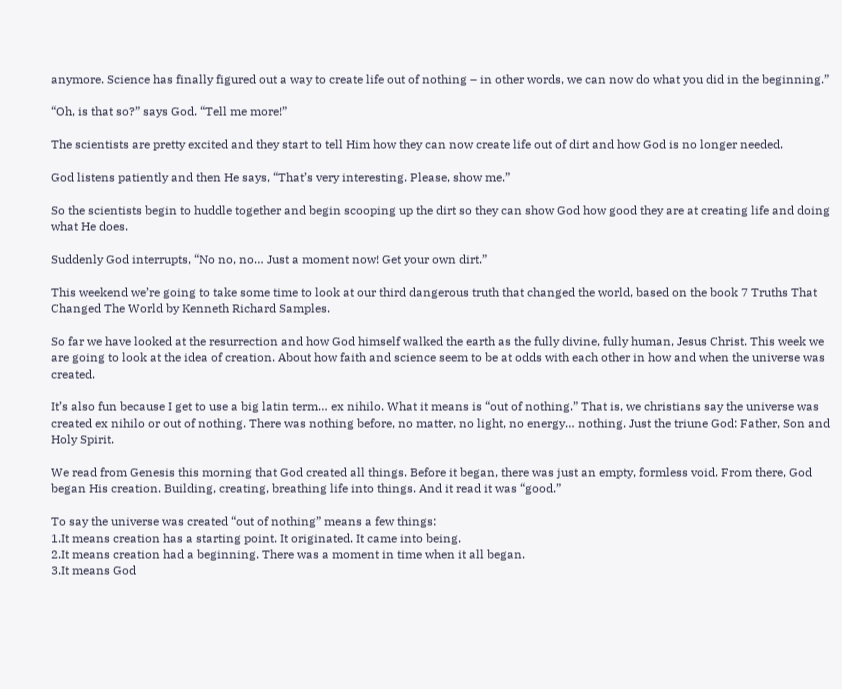anymore. Science has finally figured out a way to create life out of nothing – in other words, we can now do what you did in the beginning.”

“Oh, is that so?” says God. “Tell me more!”

The scientists are pretty excited and they start to tell Him how they can now create life out of dirt and how God is no longer needed.

God listens patiently and then He says, “That’s very interesting. Please, show me.”

So the scientists begin to huddle together and begin scooping up the dirt so they can show God how good they are at creating life and doing what He does.

Suddenly God interrupts, “No no, no… Just a moment now! Get your own dirt.”

This weekend we’re going to take some time to look at our third dangerous truth that changed the world, based on the book 7 Truths That Changed The World by Kenneth Richard Samples.

So far we have looked at the resurrection and how God himself walked the earth as the fully divine, fully human, Jesus Christ. This week we are going to look at the idea of creation. About how faith and science seem to be at odds with each other in how and when the universe was created.

It’s also fun because I get to use a big latin term… ex nihilo. What it means is “out of nothing.” That is, we christians say the universe was created ex nihilo or out of nothing. There was nothing before, no matter, no light, no energy… nothing. Just the triune God: Father, Son and Holy Spirit.

We read from Genesis this morning that God created all things. Before it began, there was just an empty, formless void. From there, God began His creation. Building, creating, breathing life into things. And it read it was “good.”

To say the universe was created “out of nothing” means a few things:
1.It means creation has a starting point. It originated. It came into being.
2.It means creation had a beginning. There was a moment in time when it all began.
3.It means God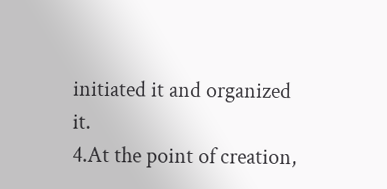initiated it and organized it.
4.At the point of creation,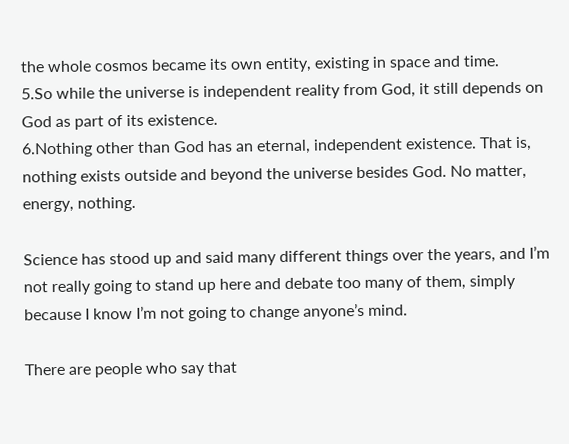the whole cosmos became its own entity, existing in space and time.
5.So while the universe is independent reality from God, it still depends on God as part of its existence.
6.Nothing other than God has an eternal, independent existence. That is, nothing exists outside and beyond the universe besides God. No matter, energy, nothing.

Science has stood up and said many different things over the years, and I’m not really going to stand up here and debate too many of them, simply because I know I’m not going to change anyone’s mind.

There are people who say that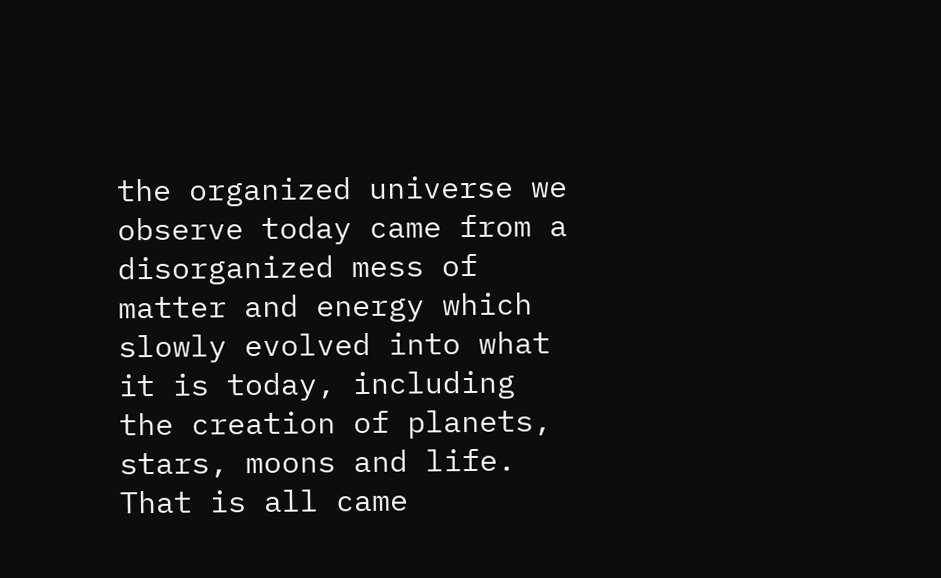the organized universe we observe today came from a disorganized mess of matter and energy which slowly evolved into what it is today, including the creation of planets, stars, moons and life. That is all came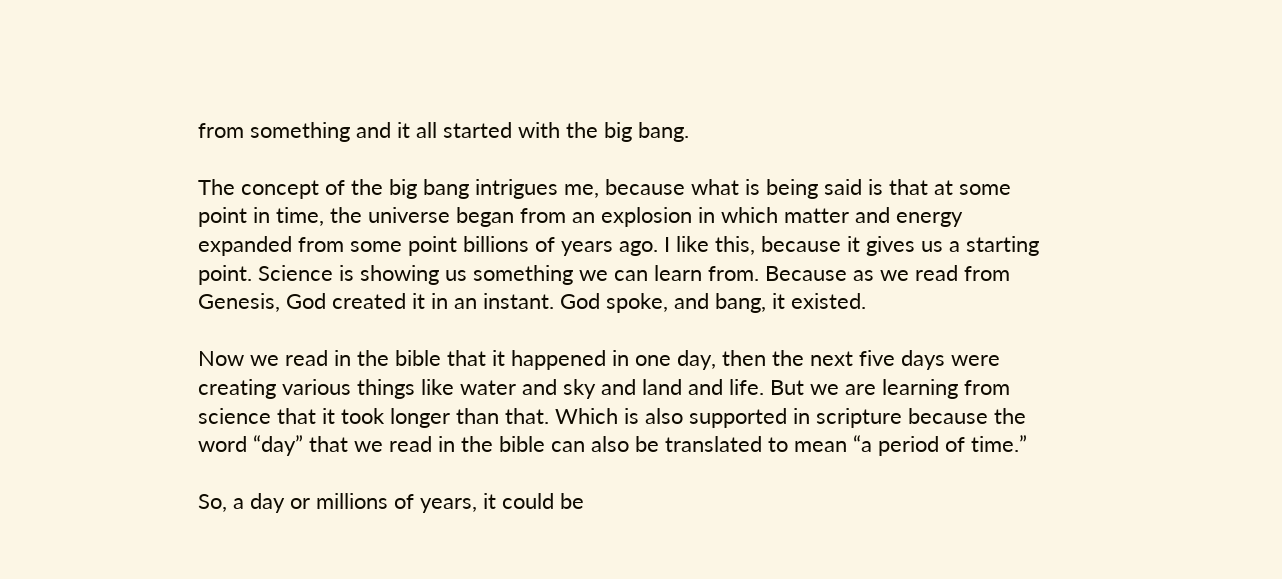from something and it all started with the big bang.

The concept of the big bang intrigues me, because what is being said is that at some point in time, the universe began from an explosion in which matter and energy expanded from some point billions of years ago. I like this, because it gives us a starting point. Science is showing us something we can learn from. Because as we read from Genesis, God created it in an instant. God spoke, and bang, it existed.

Now we read in the bible that it happened in one day, then the next five days were creating various things like water and sky and land and life. But we are learning from science that it took longer than that. Which is also supported in scripture because the word “day” that we read in the bible can also be translated to mean “a period of time.”

So, a day or millions of years, it could be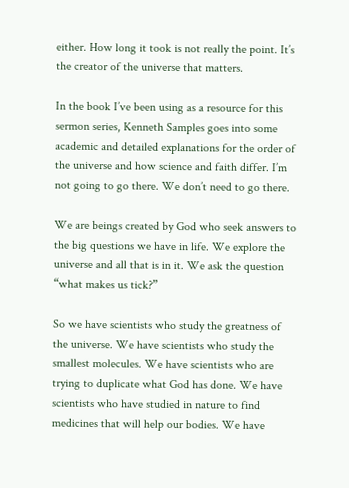either. How long it took is not really the point. It’s the creator of the universe that matters.

In the book I’ve been using as a resource for this sermon series, Kenneth Samples goes into some academic and detailed explanations for the order of the universe and how science and faith differ. I’m not going to go there. We don’t need to go there.

We are beings created by God who seek answers to the big questions we have in life. We explore the universe and all that is in it. We ask the question “what makes us tick?”

So we have scientists who study the greatness of the universe. We have scientists who study the smallest molecules. We have scientists who are trying to duplicate what God has done. We have scientists who have studied in nature to find medicines that will help our bodies. We have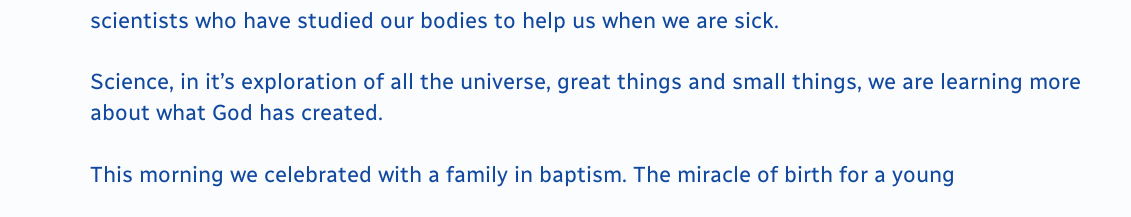scientists who have studied our bodies to help us when we are sick.

Science, in it’s exploration of all the universe, great things and small things, we are learning more about what God has created.

This morning we celebrated with a family in baptism. The miracle of birth for a young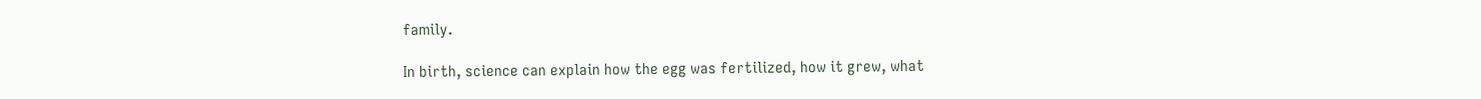family.

In birth, science can explain how the egg was fertilized, how it grew, what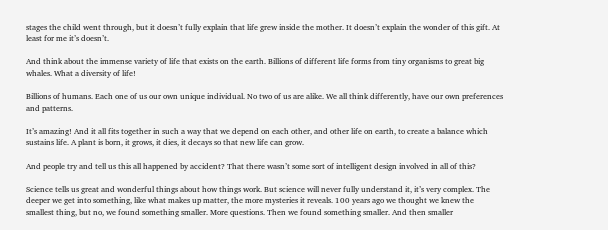stages the child went through, but it doesn’t fully explain that life grew inside the mother. It doesn’t explain the wonder of this gift. At least for me it’s doesn’t.

And think about the immense variety of life that exists on the earth. Billions of different life forms from tiny organisms to great big whales. What a diversity of life!

Billions of humans. Each one of us our own unique individual. No two of us are alike. We all think differently, have our own preferences and patterns.

It’s amazing! And it all fits together in such a way that we depend on each other, and other life on earth, to create a balance which sustains life. A plant is born, it grows, it dies, it decays so that new life can grow.

And people try and tell us this all happened by accident? That there wasn’t some sort of intelligent design involved in all of this?

Science tells us great and wonderful things about how things work. But science will never fully understand it, it’s very complex. The deeper we get into something, like what makes up matter, the more mysteries it reveals. 100 years ago we thought we knew the smallest thing, but no, we found something smaller. More questions. Then we found something smaller. And then smaller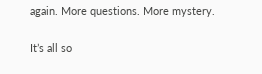again. More questions. More mystery.

It’s all so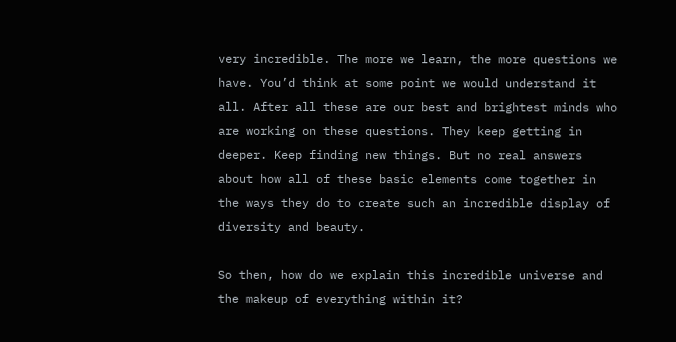very incredible. The more we learn, the more questions we have. You’d think at some point we would understand it all. After all these are our best and brightest minds who are working on these questions. They keep getting in deeper. Keep finding new things. But no real answers about how all of these basic elements come together in the ways they do to create such an incredible display of diversity and beauty.

So then, how do we explain this incredible universe and the makeup of everything within it?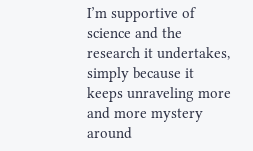I’m supportive of science and the research it undertakes, simply because it keeps unraveling more and more mystery around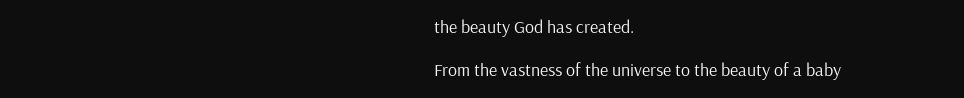the beauty God has created.

From the vastness of the universe to the beauty of a baby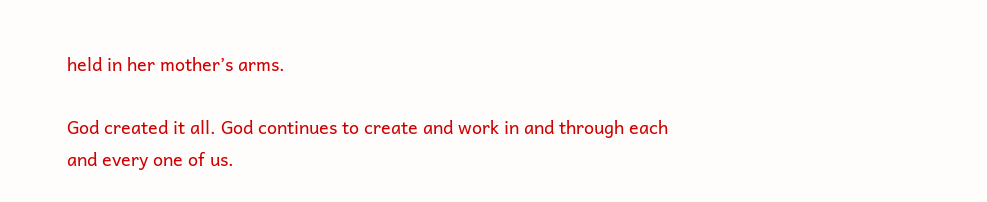held in her mother’s arms.

God created it all. God continues to create and work in and through each and every one of us.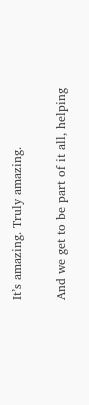It’s amazing. Truly amazing.

And we get to be part of it all, helping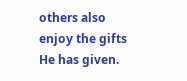others also enjoy the gifts He has given.